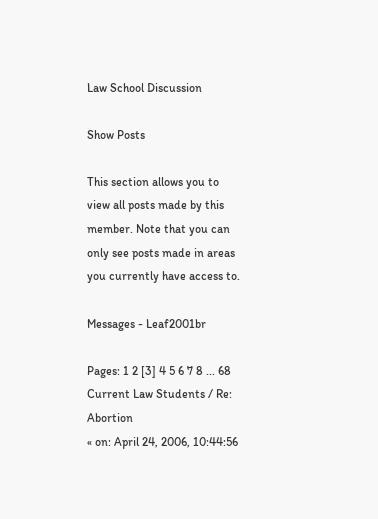Law School Discussion

Show Posts

This section allows you to view all posts made by this member. Note that you can only see posts made in areas you currently have access to.

Messages - Leaf2001br

Pages: 1 2 [3] 4 5 6 7 8 ... 68
Current Law Students / Re: Abortion
« on: April 24, 2006, 10:44:56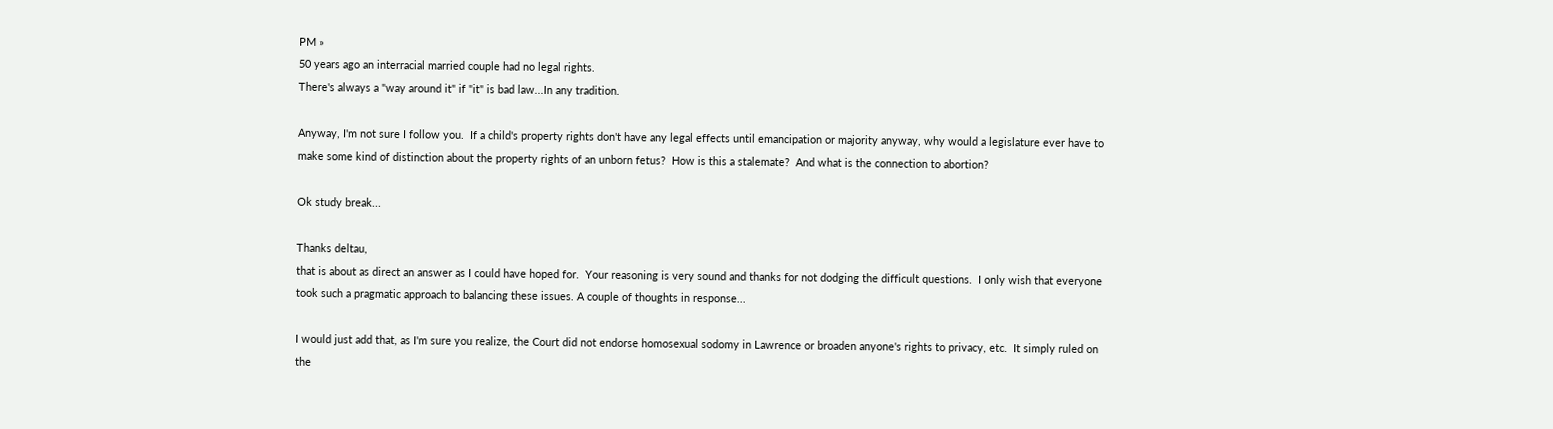PM »
50 years ago an interracial married couple had no legal rights.
There's always a "way around it" if "it" is bad law...In any tradition.

Anyway, I'm not sure I follow you.  If a child's property rights don't have any legal effects until emancipation or majority anyway, why would a legislature ever have to make some kind of distinction about the property rights of an unborn fetus?  How is this a stalemate?  And what is the connection to abortion?

Ok study break...

Thanks deltau,
that is about as direct an answer as I could have hoped for.  Your reasoning is very sound and thanks for not dodging the difficult questions.  I only wish that everyone took such a pragmatic approach to balancing these issues. A couple of thoughts in response...

I would just add that, as I'm sure you realize, the Court did not endorse homosexual sodomy in Lawrence or broaden anyone's rights to privacy, etc.  It simply ruled on the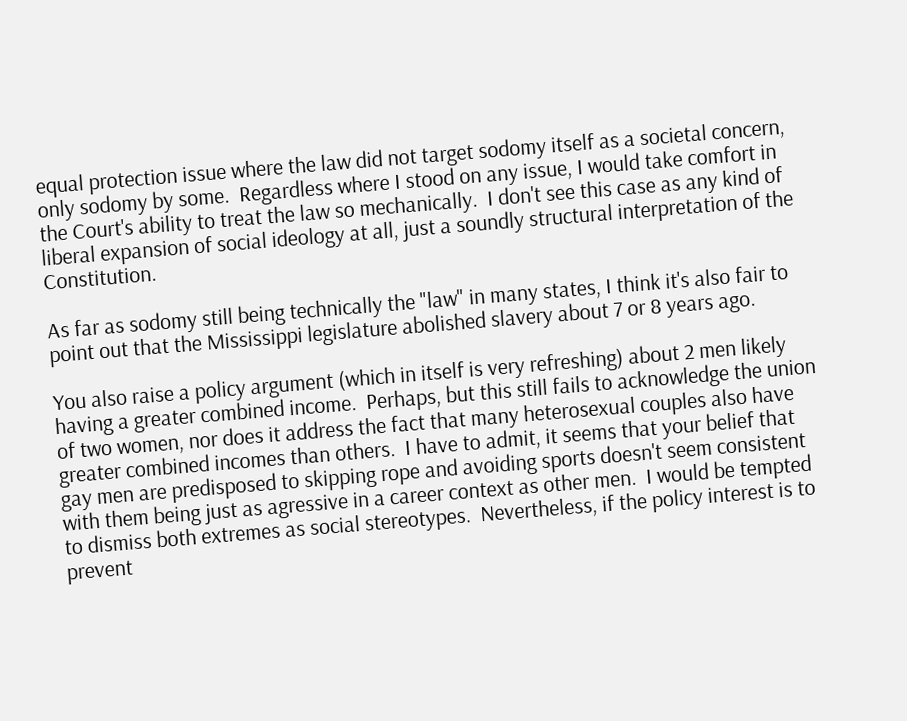equal protection issue where the law did not target sodomy itself as a societal concern, only sodomy by some.  Regardless where I stood on any issue, I would take comfort in the Court's ability to treat the law so mechanically.  I don't see this case as any kind of liberal expansion of social ideology at all, just a soundly structural interpretation of the Constitution.

As far as sodomy still being technically the "law" in many states, I think it's also fair to point out that the Mississippi legislature abolished slavery about 7 or 8 years ago.

You also raise a policy argument (which in itself is very refreshing) about 2 men likely having a greater combined income.  Perhaps, but this still fails to acknowledge the union of two women, nor does it address the fact that many heterosexual couples also have greater combined incomes than others.  I have to admit, it seems that your belief that gay men are predisposed to skipping rope and avoiding sports doesn't seem consistent with them being just as agressive in a career context as other men.  I would be tempted to dismiss both extremes as social stereotypes.  Nevertheless, if the policy interest is to prevent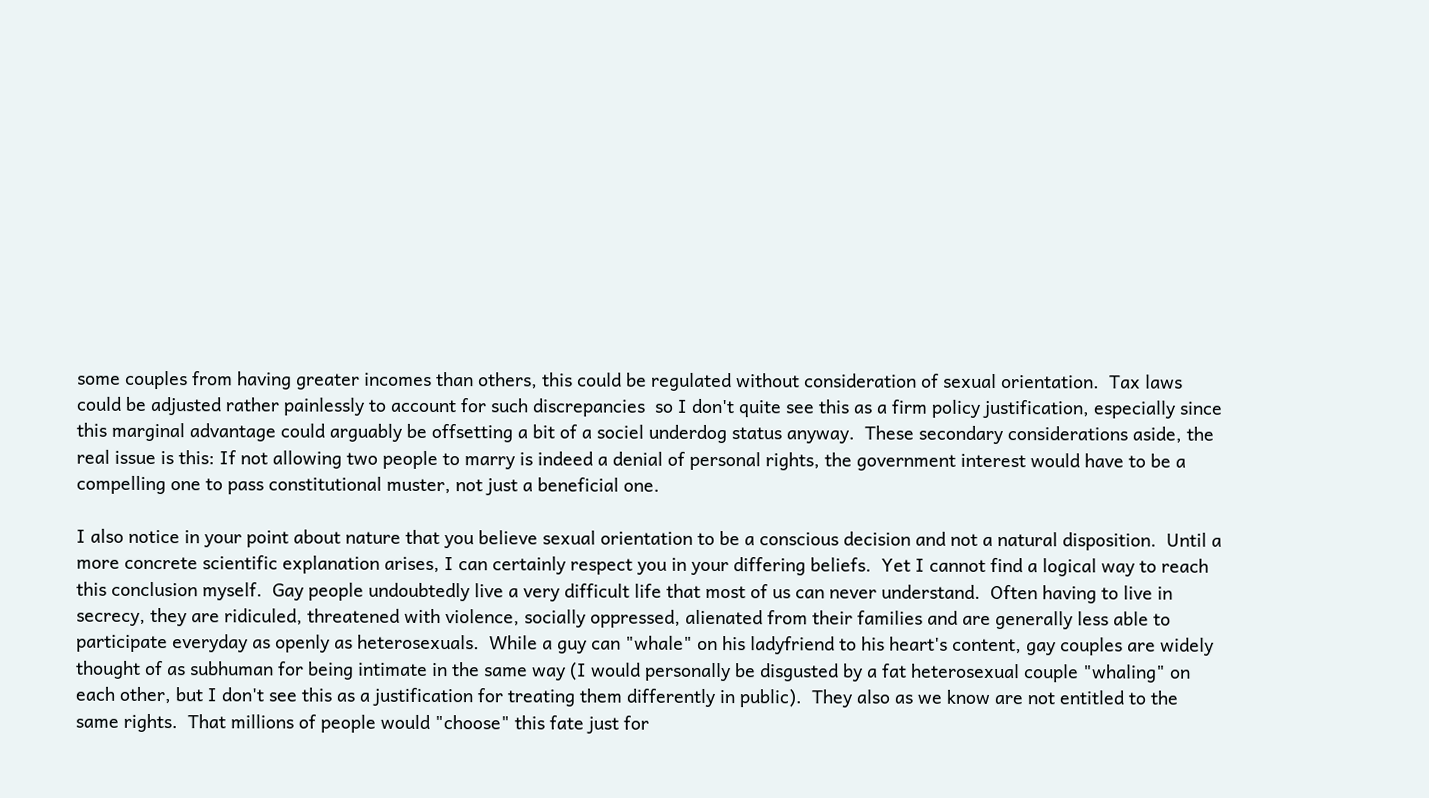some couples from having greater incomes than others, this could be regulated without consideration of sexual orientation.  Tax laws could be adjusted rather painlessly to account for such discrepancies  so I don't quite see this as a firm policy justification, especially since this marginal advantage could arguably be offsetting a bit of a sociel underdog status anyway.  These secondary considerations aside, the real issue is this: If not allowing two people to marry is indeed a denial of personal rights, the government interest would have to be a compelling one to pass constitutional muster, not just a beneficial one.

I also notice in your point about nature that you believe sexual orientation to be a conscious decision and not a natural disposition.  Until a more concrete scientific explanation arises, I can certainly respect you in your differing beliefs.  Yet I cannot find a logical way to reach this conclusion myself.  Gay people undoubtedly live a very difficult life that most of us can never understand.  Often having to live in secrecy, they are ridiculed, threatened with violence, socially oppressed, alienated from their families and are generally less able to participate everyday as openly as heterosexuals.  While a guy can "whale" on his ladyfriend to his heart's content, gay couples are widely thought of as subhuman for being intimate in the same way (I would personally be disgusted by a fat heterosexual couple "whaling" on each other, but I don't see this as a justification for treating them differently in public).  They also as we know are not entitled to the same rights.  That millions of people would "choose" this fate just for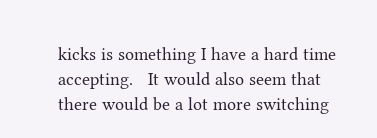kicks is something I have a hard time accepting.   It would also seem that there would be a lot more switching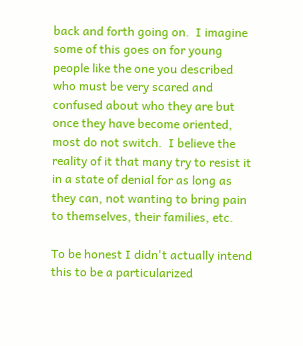back and forth going on.  I imagine some of this goes on for young people like the one you described who must be very scared and confused about who they are but once they have become oriented, most do not switch.  I believe the reality of it that many try to resist it in a state of denial for as long as they can, not wanting to bring pain to themselves, their families, etc.

To be honest I didn't actually intend this to be a particularized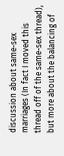discussion about same-sex marriages (In fact I moved this thread off of the same-sex thread), but more about the balancing of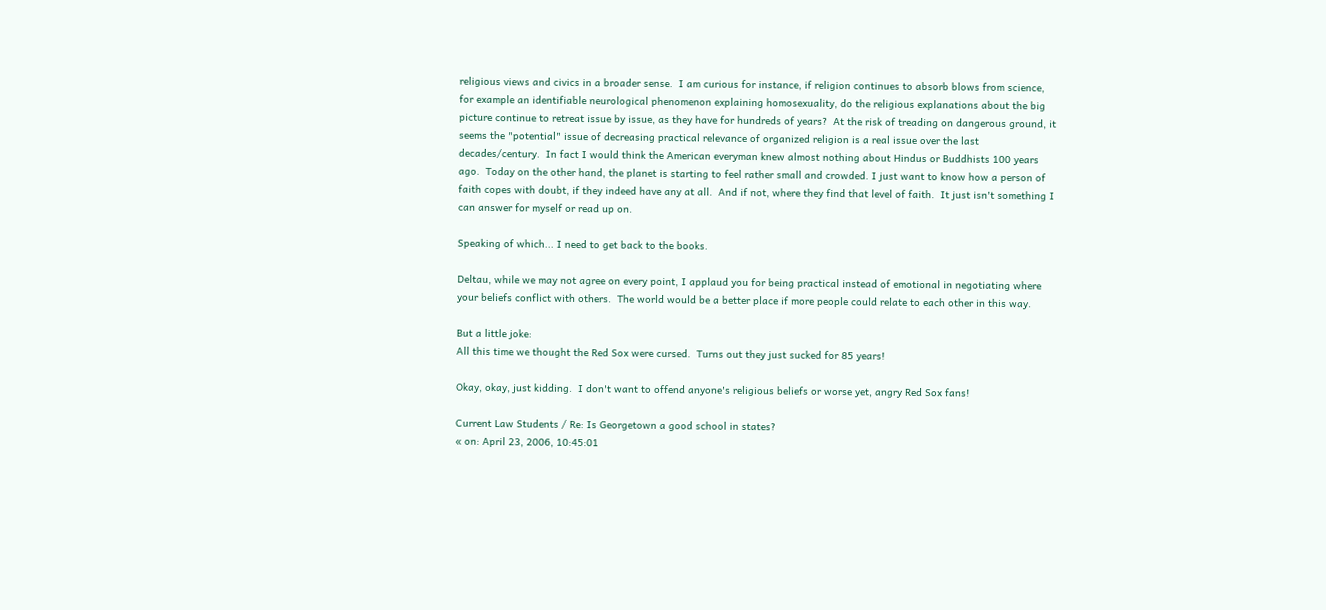religious views and civics in a broader sense.  I am curious for instance, if religion continues to absorb blows from science, for example an identifiable neurological phenomenon explaining homosexuality, do the religious explanations about the big picture continue to retreat issue by issue, as they have for hundreds of years?  At the risk of treading on dangerous ground, it seems the "potential" issue of decreasing practical relevance of organized religion is a real issue over the last decades/century.  In fact I would think the American everyman knew almost nothing about Hindus or Buddhists 100 years ago.  Today on the other hand, the planet is starting to feel rather small and crowded. I just want to know how a person of faith copes with doubt, if they indeed have any at all.  And if not, where they find that level of faith.  It just isn't something I can answer for myself or read up on.

Speaking of which... I need to get back to the books.

Deltau, while we may not agree on every point, I applaud you for being practical instead of emotional in negotiating where your beliefs conflict with others.  The world would be a better place if more people could relate to each other in this way.

But a little joke:
All this time we thought the Red Sox were cursed.  Turns out they just sucked for 85 years!

Okay, okay, just kidding.  I don't want to offend anyone's religious beliefs or worse yet, angry Red Sox fans!

Current Law Students / Re: Is Georgetown a good school in states?
« on: April 23, 2006, 10:45:01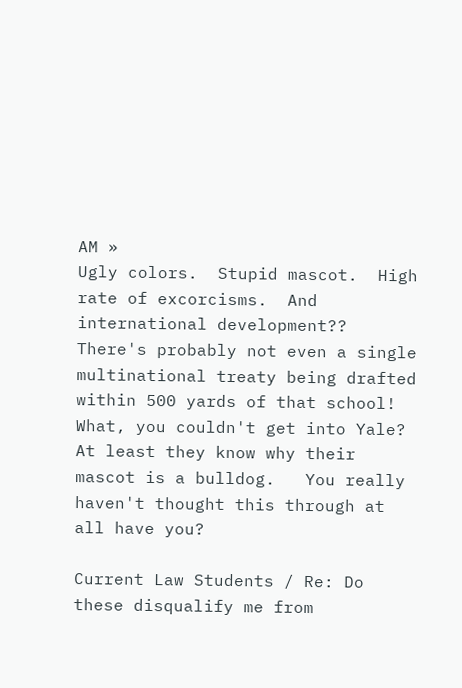AM »
Ugly colors.  Stupid mascot.  High rate of excorcisms.  And international development??  There's probably not even a single multinational treaty being drafted within 500 yards of that school!   What, you couldn't get into Yale?  At least they know why their mascot is a bulldog.   You really haven't thought this through at all have you?

Current Law Students / Re: Do these disqualify me from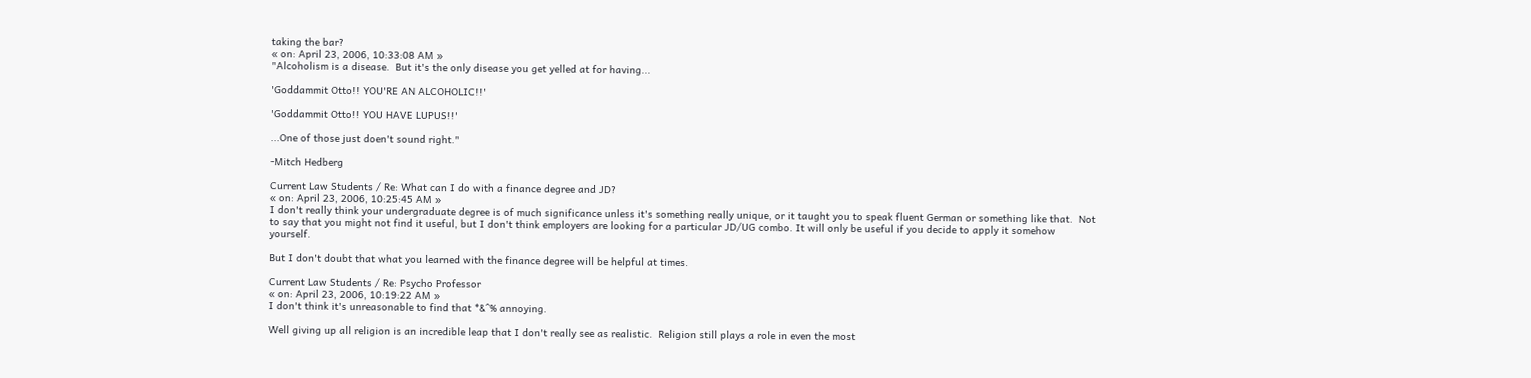taking the bar?
« on: April 23, 2006, 10:33:08 AM »
"Alcoholism is a disease.  But it's the only disease you get yelled at for having...

'Goddammit Otto!! YOU'RE AN ALCOHOLIC!!'

'Goddammit Otto!! YOU HAVE LUPUS!!'

...One of those just doen't sound right."

-Mitch Hedberg

Current Law Students / Re: What can I do with a finance degree and JD?
« on: April 23, 2006, 10:25:45 AM »
I don't really think your undergraduate degree is of much significance unless it's something really unique, or it taught you to speak fluent German or something like that.  Not to say that you might not find it useful, but I don't think employers are looking for a particular JD/UG combo. It will only be useful if you decide to apply it somehow yourself.

But I don't doubt that what you learned with the finance degree will be helpful at times.

Current Law Students / Re: Psycho Professor
« on: April 23, 2006, 10:19:22 AM »
I don't think it's unreasonable to find that *&^% annoying.

Well giving up all religion is an incredible leap that I don't really see as realistic.  Religion still plays a role in even the most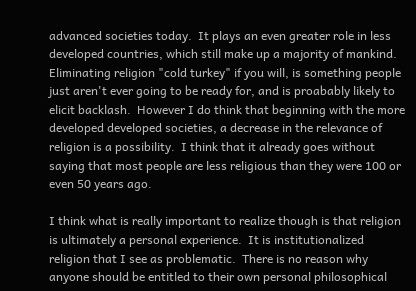advanced societies today.  It plays an even greater role in less developed countries, which still make up a majority of mankind.  Eliminating religion "cold turkey" if you will, is something people just aren't ever going to be ready for, and is proabably likely to elicit backlash.  However I do think that beginning with the more developed developed societies, a decrease in the relevance of religion is a possibility.  I think that it already goes without saying that most people are less religious than they were 100 or even 50 years ago.

I think what is really important to realize though is that religion is ultimately a personal experience.  It is institutionalized religion that I see as problematic.  There is no reason why anyone should be entitled to their own personal philosophical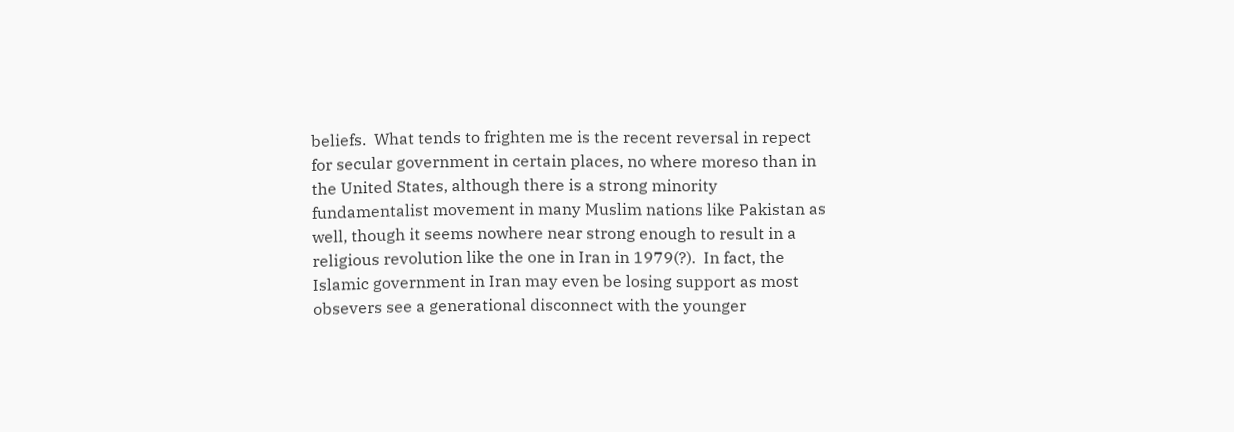beliefs.  What tends to frighten me is the recent reversal in repect for secular government in certain places, no where moreso than in the United States, although there is a strong minority fundamentalist movement in many Muslim nations like Pakistan as well, though it seems nowhere near strong enough to result in a religious revolution like the one in Iran in 1979(?).  In fact, the Islamic government in Iran may even be losing support as most obsevers see a generational disconnect with the younger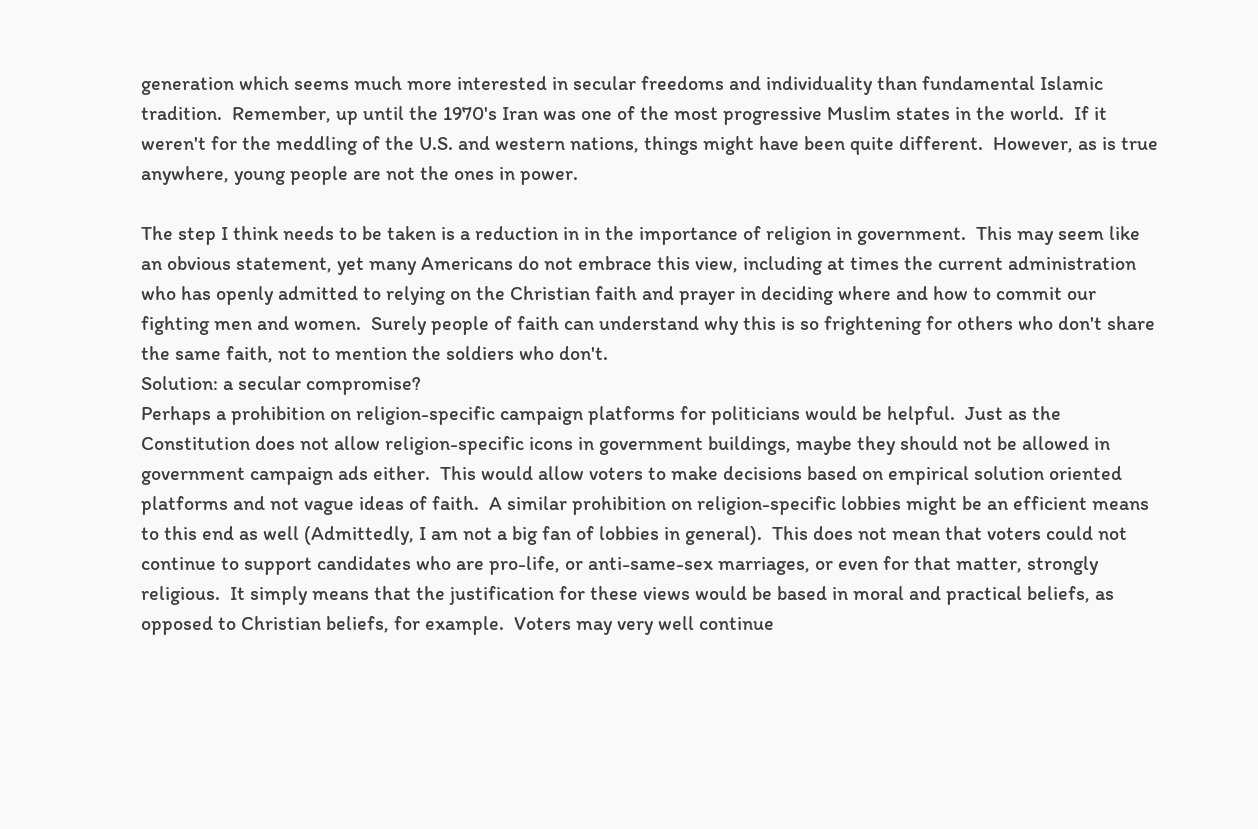generation which seems much more interested in secular freedoms and individuality than fundamental Islamic tradition.  Remember, up until the 1970's Iran was one of the most progressive Muslim states in the world.  If it weren't for the meddling of the U.S. and western nations, things might have been quite different.  However, as is true anywhere, young people are not the ones in power.

The step I think needs to be taken is a reduction in in the importance of religion in government.  This may seem like an obvious statement, yet many Americans do not embrace this view, including at times the current administration who has openly admitted to relying on the Christian faith and prayer in deciding where and how to commit our fighting men and women.  Surely people of faith can understand why this is so frightening for others who don't share the same faith, not to mention the soldiers who don't.
Solution: a secular compromise?
Perhaps a prohibition on religion-specific campaign platforms for politicians would be helpful.  Just as the Constitution does not allow religion-specific icons in government buildings, maybe they should not be allowed in government campaign ads either.  This would allow voters to make decisions based on empirical solution oriented platforms and not vague ideas of faith.  A similar prohibition on religion-specific lobbies might be an efficient means to this end as well (Admittedly, I am not a big fan of lobbies in general).  This does not mean that voters could not continue to support candidates who are pro-life, or anti-same-sex marriages, or even for that matter, strongly religious.  It simply means that the justification for these views would be based in moral and practical beliefs, as opposed to Christian beliefs, for example.  Voters may very well continue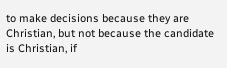to make decisions because they are Christian, but not because the candidate is Christian, if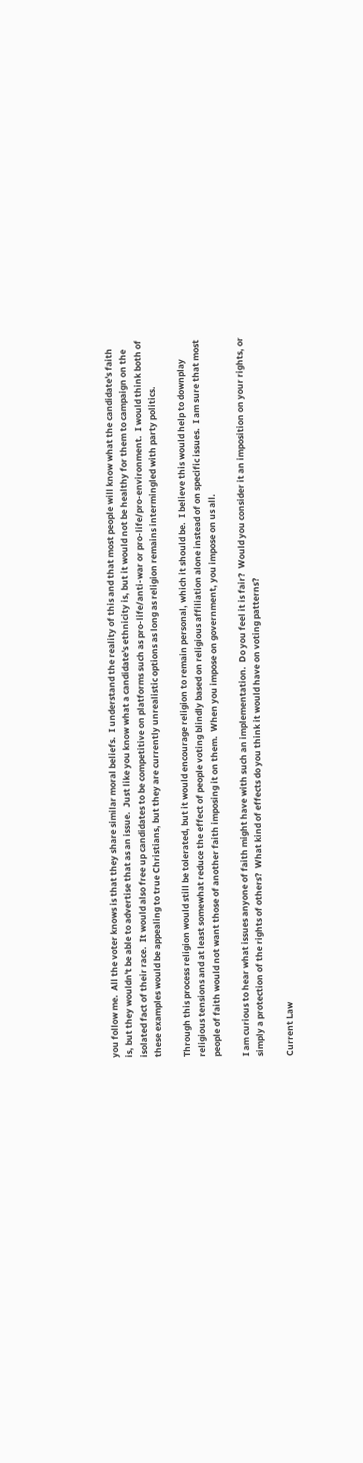you follow me.  All the voter knows is that they share similar moral beliefs.  I understand the reality of this and that most people will know what the candidate's faith is, but they wouldn't be able to advertise that as an issue.  Just like you know what a candidate's ethnicity is, but it would not be healthy for them to campaign on the isolated fact of their race.  It would also free up candidates to be competitive on platforms such as pro-life/anti-war or pro-life/pro-environment.  I would think both of these examples would be appealing to true Christians, but they are currently unrealistic options as long as religion remains intermingled with party politics.

Through this process religion would still be tolerated, but it would encourage religion to remain personal, which it should be.  I believe this would help to downplay religious tensions and at least somewhat reduce the effect of people voting blindly based on religious affiliation alone instead of on specific issues.  I am sure that most people of faith would not want those of another faith imposing it on them.  When you impose on government, you impose on us all.

I am curious to hear what issues anyone of faith might have with such an implementation.  Do you feel it is fair?  Would you consider it an imposition on your rights, or simply a protection of the rights of others?  What kind of effects do you think it would have on voting patterns?

Current Law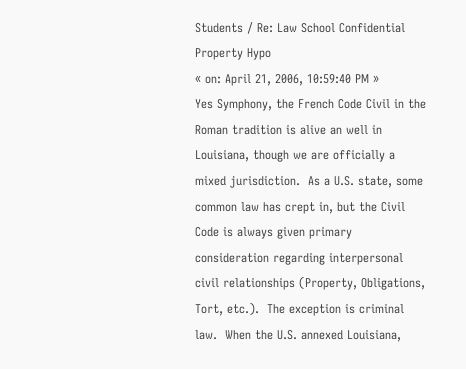Students / Re: Law School Confidential Property Hypo
« on: April 21, 2006, 10:59:40 PM »
Yes Symphony, the French Code Civil in the Roman tradition is alive an well in Louisiana, though we are officially a mixed jurisdiction.  As a U.S. state, some common law has crept in, but the Civil Code is always given primary consideration regarding interpersonal civil relationships (Property, Obligations, Tort, etc.).  The exception is criminal law.  When the U.S. annexed Louisiana,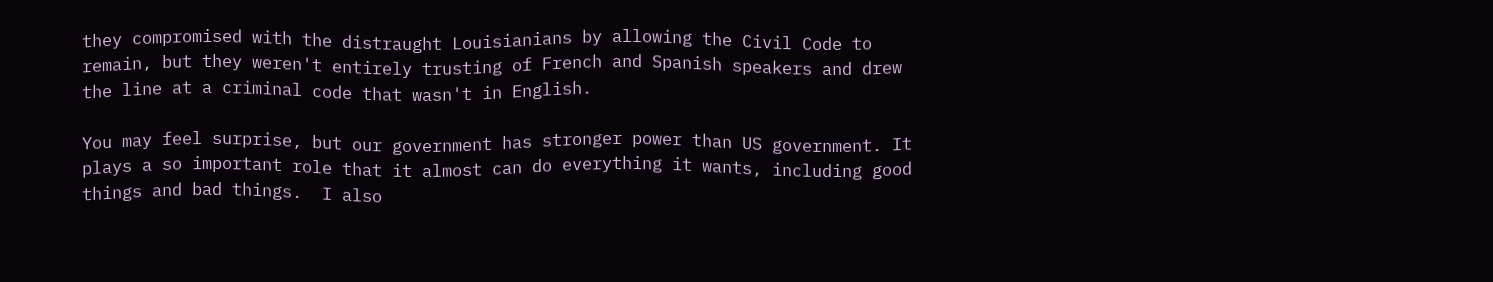they compromised with the distraught Louisianians by allowing the Civil Code to remain, but they weren't entirely trusting of French and Spanish speakers and drew the line at a criminal code that wasn't in English.

You may feel surprise, but our government has stronger power than US government. It plays a so important role that it almost can do everything it wants, including good things and bad things.  I also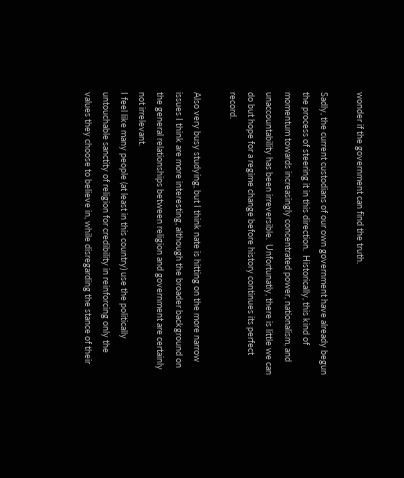wonder if the government can find the truth.

Sadly, the current custodians of our own government have already begun the process of steering it in this direction.  Historically, this kind of momentum towards increasingly concentrated power, nationalism, and unaccountability has been irreversible.  Unfortunatly, there is little we can do but hope for a regime change before history continues its perfect record.

Also very busy studying, but I think nate is hitting on the more narrow issues I think are more interesting, although the broader background on the general relationships between religion and government are certainly not irrelevant.
I feel like many people (at least in this country) use the politically untouchable sanctity of religion for credibility in reinforcing only the values they choose to believe in, while disregarding the stance of their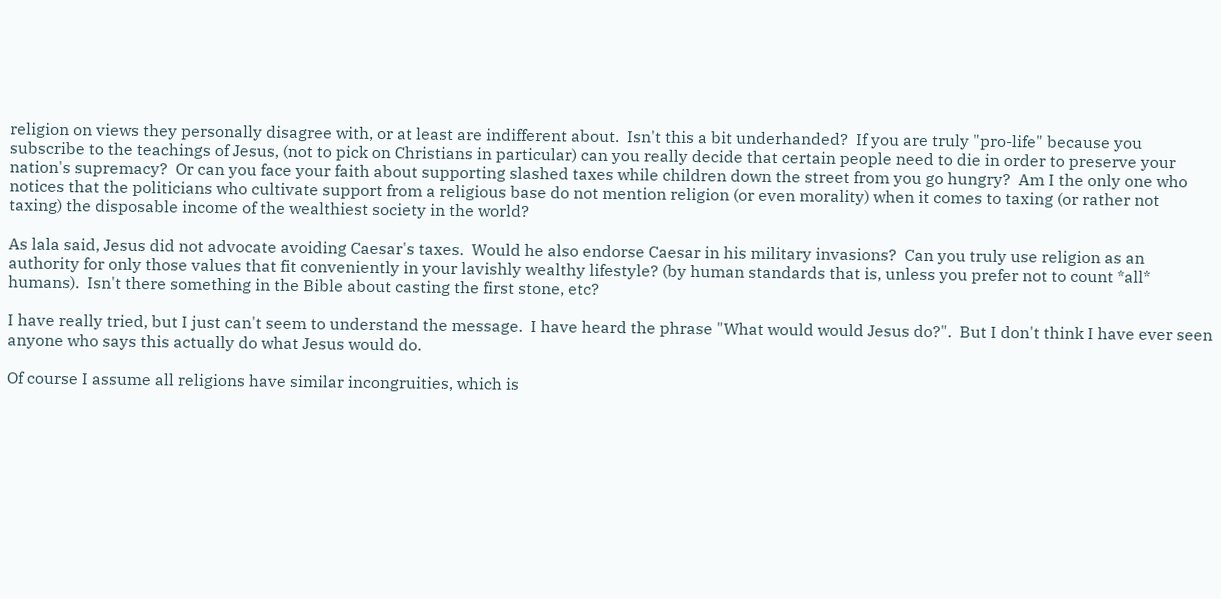religion on views they personally disagree with, or at least are indifferent about.  Isn't this a bit underhanded?  If you are truly "pro-life" because you subscribe to the teachings of Jesus, (not to pick on Christians in particular) can you really decide that certain people need to die in order to preserve your nation's supremacy?  Or can you face your faith about supporting slashed taxes while children down the street from you go hungry?  Am I the only one who notices that the politicians who cultivate support from a religious base do not mention religion (or even morality) when it comes to taxing (or rather not taxing) the disposable income of the wealthiest society in the world?

As lala said, Jesus did not advocate avoiding Caesar's taxes.  Would he also endorse Caesar in his military invasions?  Can you truly use religion as an authority for only those values that fit conveniently in your lavishly wealthy lifestyle? (by human standards that is, unless you prefer not to count *all* humans).  Isn't there something in the Bible about casting the first stone, etc?

I have really tried, but I just can't seem to understand the message.  I have heard the phrase "What would would Jesus do?".  But I don't think I have ever seen anyone who says this actually do what Jesus would do.

Of course I assume all religions have similar incongruities, which is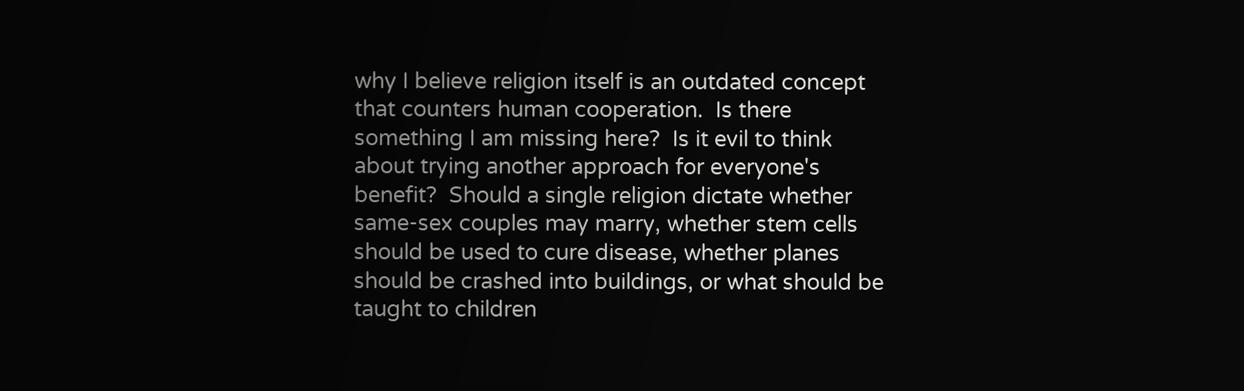why I believe religion itself is an outdated concept that counters human cooperation.  Is there something I am missing here?  Is it evil to think about trying another approach for everyone's benefit?  Should a single religion dictate whether same-sex couples may marry, whether stem cells should be used to cure disease, whether planes should be crashed into buildings, or what should be taught to children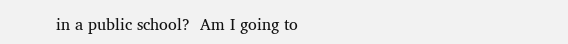in a public school?  Am I going to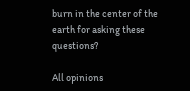burn in the center of the earth for asking these questions?

All opinions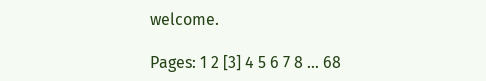welcome.

Pages: 1 2 [3] 4 5 6 7 8 ... 68